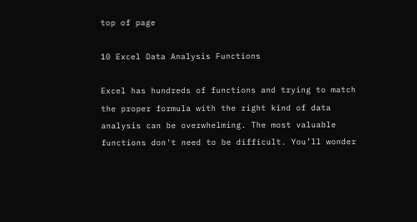top of page

10 Excel Data Analysis Functions

Excel has hundreds of functions and trying to match the proper formula with the right kind of data analysis can be overwhelming. The most valuable functions don't need to be difficult. You’ll wonder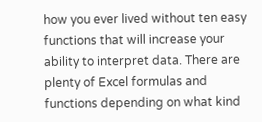how you ever lived without ten easy functions that will increase your ability to interpret data. There are plenty of Excel formulas and functions depending on what kind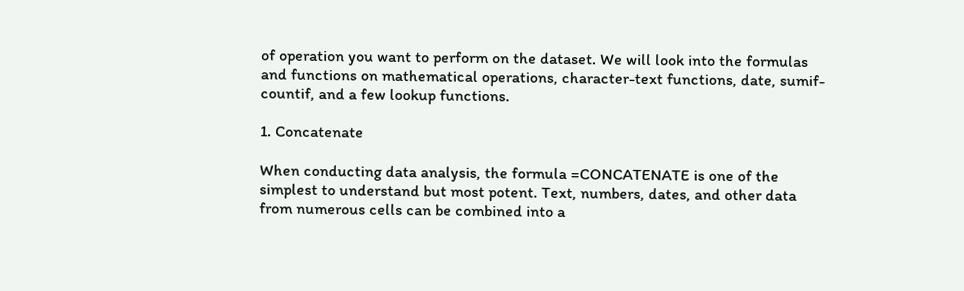of operation you want to perform on the dataset. We will look into the formulas and functions on mathematical operations, character-text functions, date, sumif-countif, and a few lookup functions.

1. Concatenate

When conducting data analysis, the formula =CONCATENATE is one of the simplest to understand but most potent. Text, numbers, dates, and other data from numerous cells can be combined into a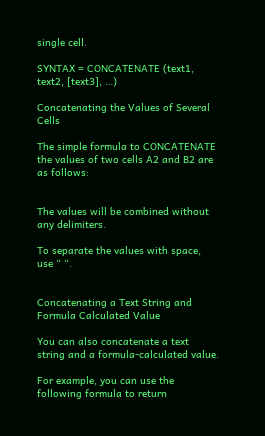single cell.

SYNTAX = CONCATENATE (text1, text2, [text3], …)

Concatenating the Values of Several Cells

The simple formula to CONCATENATE the values of two cells A2 and B2 are as follows:


The values will be combined without any delimiters.

To separate the values with space, use “ “.


Concatenating a Text String and Formula Calculated Value

You can also concatenate a text string and a formula-calculated value.

For example, you can use the following formula to return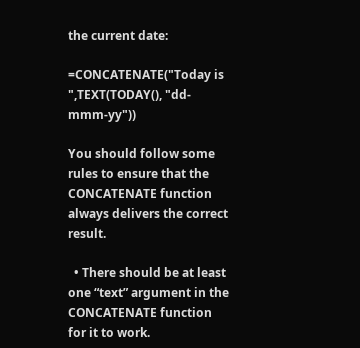the current date:

=CONCATENATE("Today is ",TEXT(TODAY(), "dd-mmm-yy"))

You should follow some rules to ensure that the CONCATENATE function always delivers the correct result.

  • There should be at least one “text” argument in the CONCATENATE function for it to work.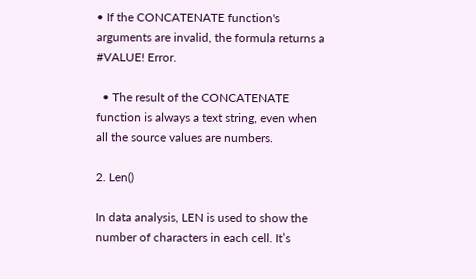• If the CONCATENATE function's arguments are invalid, the formula returns a #VALUE! Error.

  • The result of the CONCATENATE function is always a text string, even when all the source values are numbers.

2. Len()

In data analysis, LEN is used to show the number of characters in each cell. It’s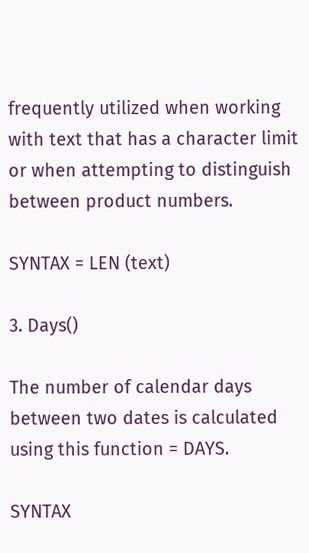frequently utilized when working with text that has a character limit or when attempting to distinguish between product numbers.

SYNTAX = LEN (text)

3. Days()

The number of calendar days between two dates is calculated using this function = DAYS.

SYNTAX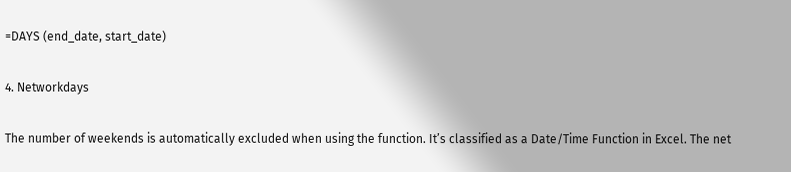=DAYS (end_date, start_date)

4. Networkdays

The number of weekends is automatically excluded when using the function. It’s classified as a Date/Time Function in Excel. The net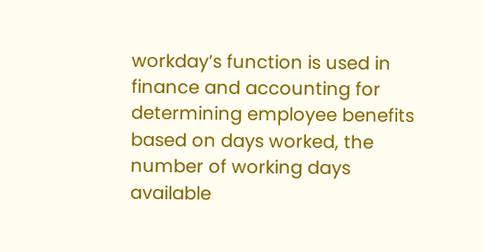workday’s function is used in finance and accounting for determining employee benefits based on days worked, the number of working days available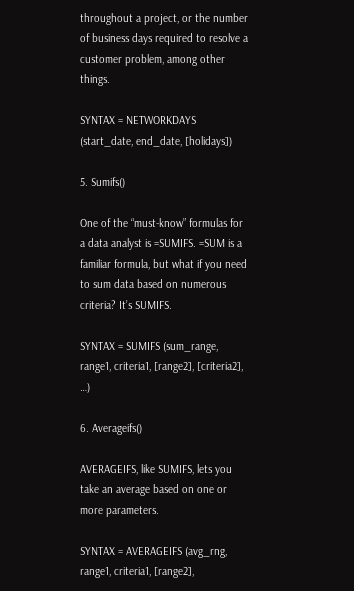throughout a project, or the number of business days required to resolve a customer problem, among other things.

SYNTAX = NETWORKDAYS (start_date, end_date, [holidays])

5. Sumifs()

One of the “must-know” formulas for a data analyst is =SUMIFS. =SUM is a familiar formula, but what if you need to sum data based on numerous criteria? It’s SUMIFS.

SYNTAX = SUMIFS (sum_range, range1, criteria1, [range2], [criteria2], …)

6. Averageifs()

AVERAGEIFS, like SUMIFS, lets you take an average based on one or more parameters.

SYNTAX = AVERAGEIFS (avg_rng, range1, criteria1, [range2],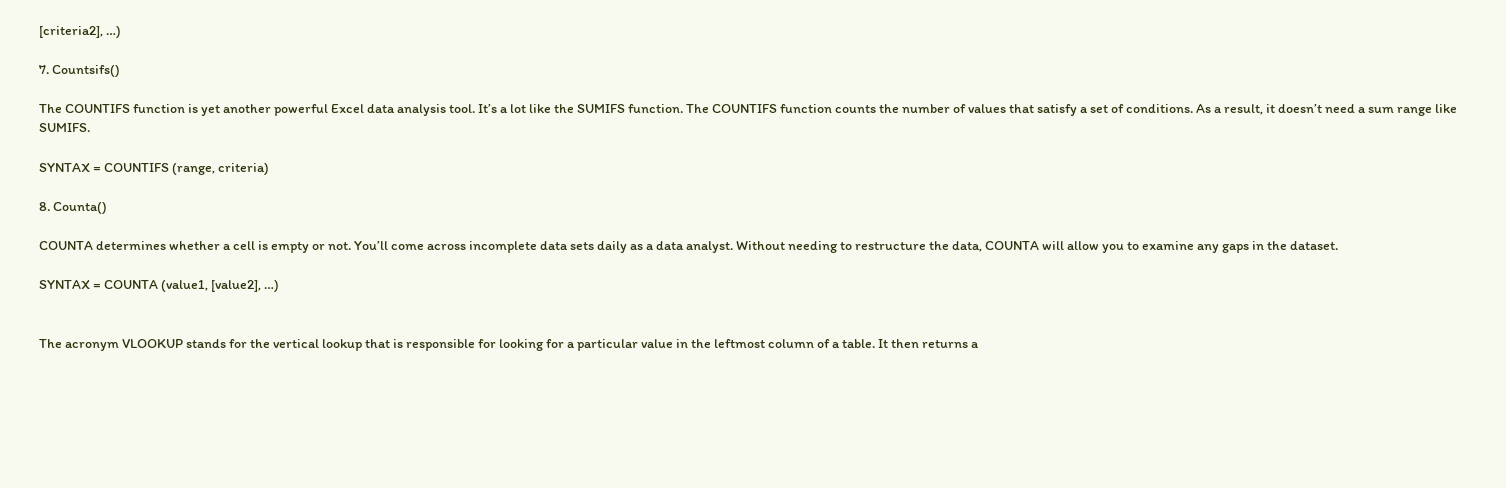[criteria2], …)

7. Countsifs()

The COUNTIFS function is yet another powerful Excel data analysis tool. It’s a lot like the SUMIFS function. The COUNTIFS function counts the number of values that satisfy a set of conditions. As a result, it doesn’t need a sum range like SUMIFS.

SYNTAX = COUNTIFS (range, criteria)

8. Counta()

COUNTA determines whether a cell is empty or not. You’ll come across incomplete data sets daily as a data analyst. Without needing to restructure the data, COUNTA will allow you to examine any gaps in the dataset.

SYNTAX = COUNTA (value1, [value2], …)


The acronym VLOOKUP stands for the vertical lookup that is responsible for looking for a particular value in the leftmost column of a table. It then returns a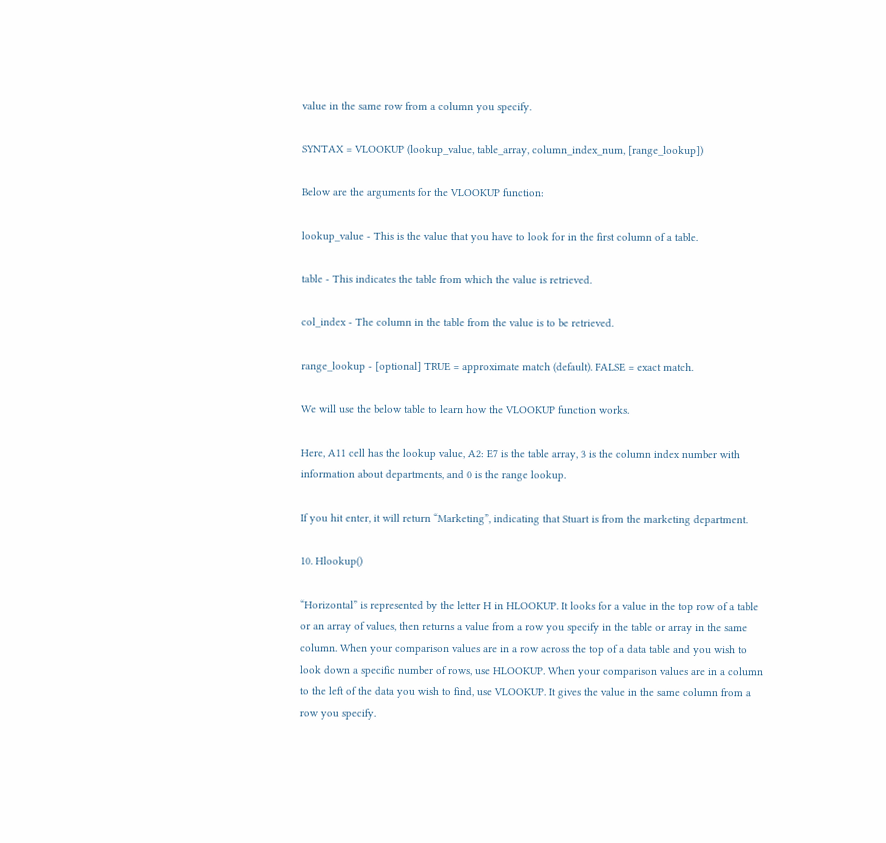value in the same row from a column you specify.

SYNTAX = VLOOKUP (lookup_value, table_array, column_index_num, [range_lookup])

Below are the arguments for the VLOOKUP function:

lookup_value - This is the value that you have to look for in the first column of a table.

table - This indicates the table from which the value is retrieved.

col_index - The column in the table from the value is to be retrieved.

range_lookup - [optional] TRUE = approximate match (default). FALSE = exact match.

We will use the below table to learn how the VLOOKUP function works.

Here, A11 cell has the lookup value, A2: E7 is the table array, 3 is the column index number with information about departments, and 0 is the range lookup.

If you hit enter, it will return “Marketing”, indicating that Stuart is from the marketing department.

10. Hlookup()

“Horizontal” is represented by the letter H in HLOOKUP. It looks for a value in the top row of a table or an array of values, then returns a value from a row you specify in the table or array in the same column. When your comparison values are in a row across the top of a data table and you wish to look down a specific number of rows, use HLOOKUP. When your comparison values are in a column to the left of the data you wish to find, use VLOOKUP. It gives the value in the same column from a row you specify.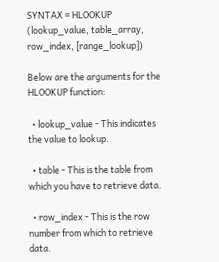SYNTAX = HLOOKUP (lookup_value, table_array, row_index, [range_lookup])

Below are the arguments for the HLOOKUP function:

  • lookup_value - This indicates the value to lookup.

  • table - This is the table from which you have to retrieve data.

  • row_index - This is the row number from which to retrieve data.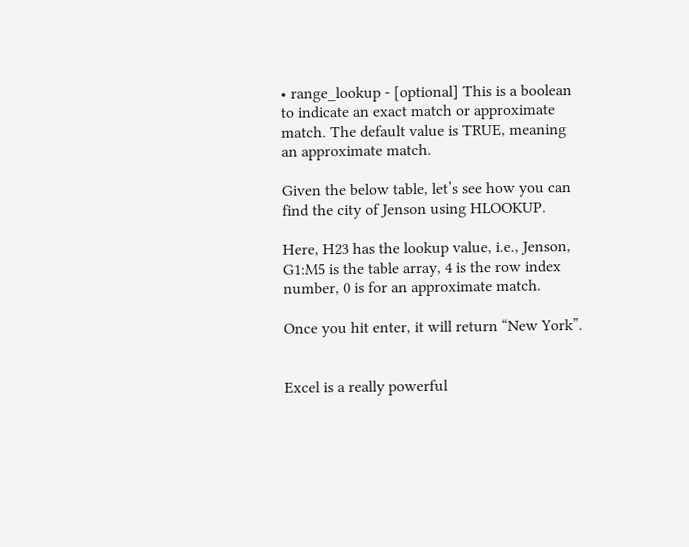• range_lookup - [optional] This is a boolean to indicate an exact match or approximate match. The default value is TRUE, meaning an approximate match.

Given the below table, let’s see how you can find the city of Jenson using HLOOKUP.

Here, H23 has the lookup value, i.e., Jenson, G1:M5 is the table array, 4 is the row index number, 0 is for an approximate match.

Once you hit enter, it will return “New York”.


Excel is a really powerful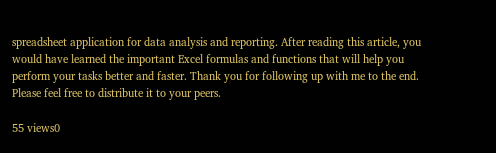spreadsheet application for data analysis and reporting. After reading this article, you would have learned the important Excel formulas and functions that will help you perform your tasks better and faster. Thank you for following up with me to the end. Please feel free to distribute it to your peers.

55 views0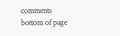comments
bottom of page